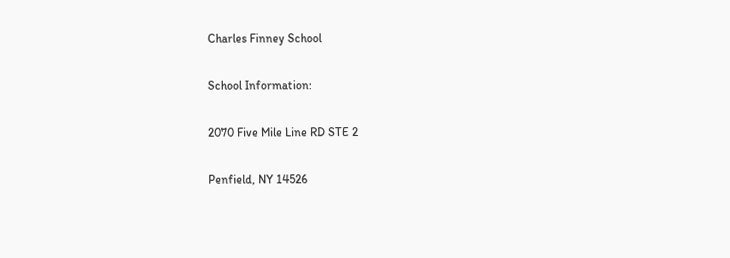Charles Finney School

School Information:

2070 Five Mile Line RD STE 2

Penfield, NY 14526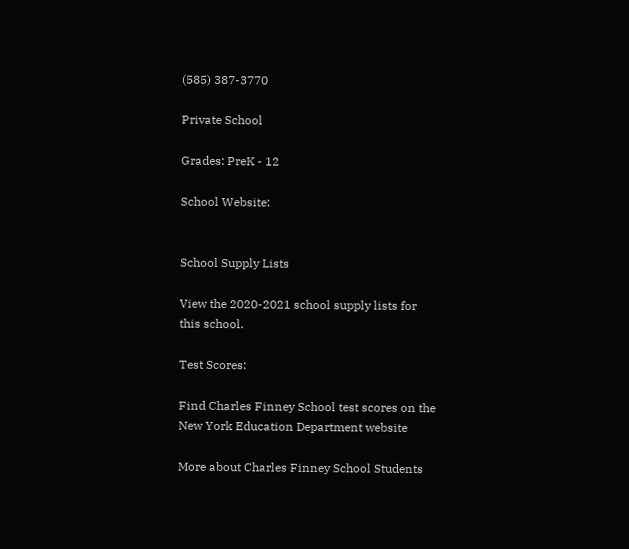(585) 387-3770

Private School

Grades: PreK - 12

School Website:


School Supply Lists

View the 2020-2021 school supply lists for this school.

Test Scores:

Find Charles Finney School test scores on the New York Education Department website

More about Charles Finney School Students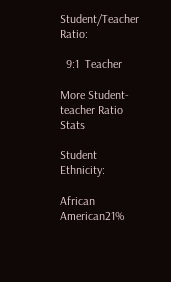Student/Teacher Ratio:

  9:1  Teacher

More Student-teacher Ratio Stats

Student Ethnicity:

African American21%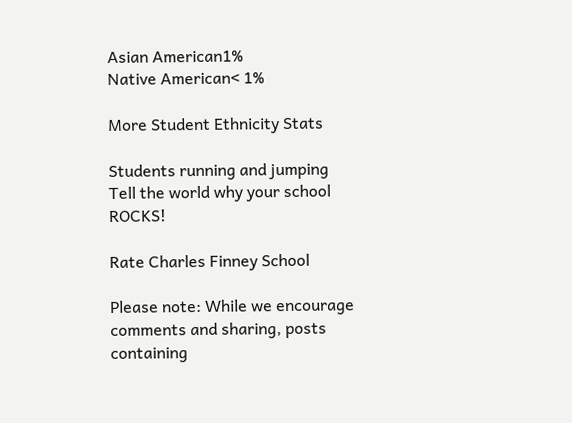Asian American1%
Native American< 1%

More Student Ethnicity Stats

Students running and jumping
Tell the world why your school ROCKS!

Rate Charles Finney School

Please note: While we encourage comments and sharing, posts containing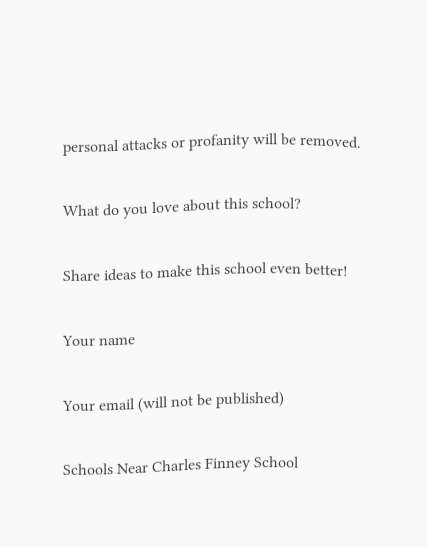personal attacks or profanity will be removed.

What do you love about this school?

Share ideas to make this school even better!

Your name

Your email (will not be published)

Schools Near Charles Finney School